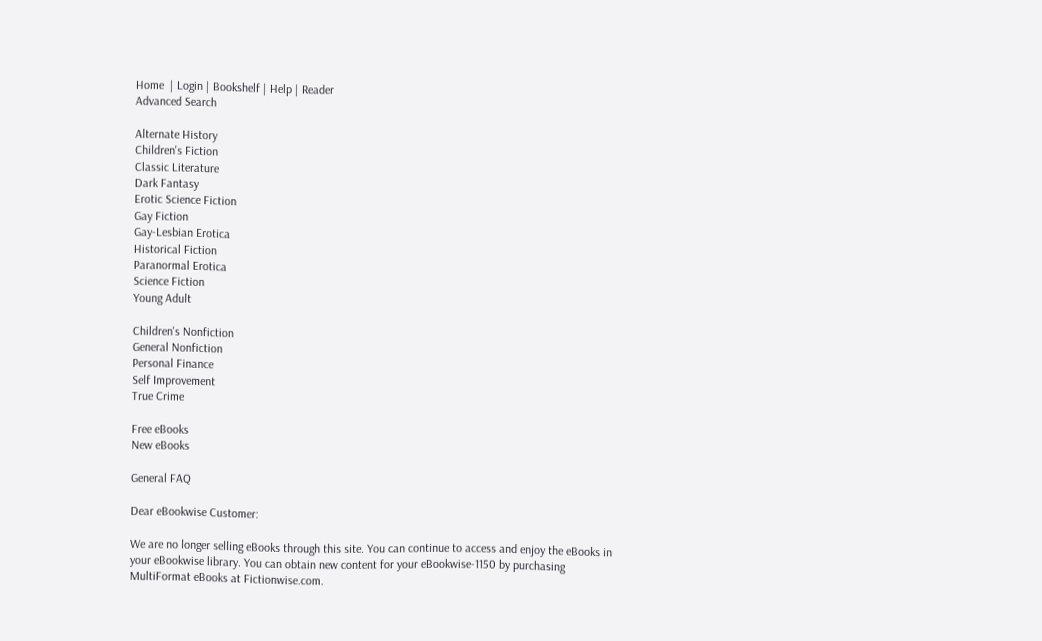Home  | Login | Bookshelf | Help | Reader
Advanced Search

Alternate History
Children's Fiction
Classic Literature
Dark Fantasy
Erotic Science Fiction
Gay Fiction
Gay-Lesbian Erotica
Historical Fiction
Paranormal Erotica
Science Fiction
Young Adult

Children's Nonfiction
General Nonfiction
Personal Finance
Self Improvement
True Crime

Free eBooks
New eBooks

General FAQ

Dear eBookwise Customer:

We are no longer selling eBooks through this site. You can continue to access and enjoy the eBooks in your eBookwise library. You can obtain new content for your eBookwise-1150 by purchasing MultiFormat eBooks at Fictionwise.com.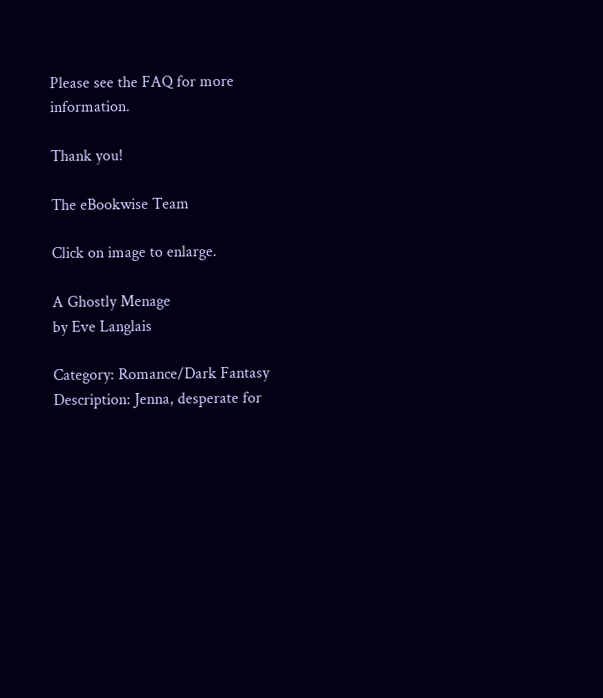Please see the FAQ for more information.

Thank you!

The eBookwise Team

Click on image to enlarge.

A Ghostly Menage
by Eve Langlais

Category: Romance/Dark Fantasy
Description: Jenna, desperate for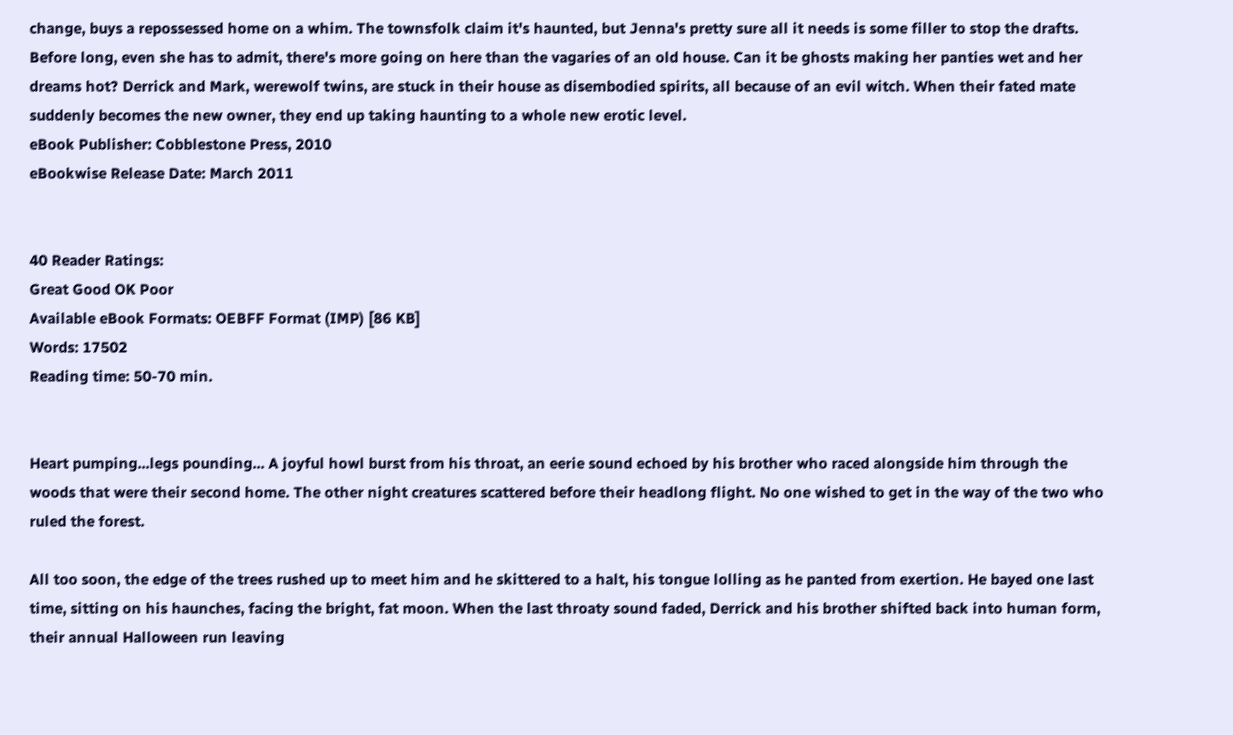change, buys a repossessed home on a whim. The townsfolk claim it's haunted, but Jenna's pretty sure all it needs is some filler to stop the drafts. Before long, even she has to admit, there's more going on here than the vagaries of an old house. Can it be ghosts making her panties wet and her dreams hot? Derrick and Mark, werewolf twins, are stuck in their house as disembodied spirits, all because of an evil witch. When their fated mate suddenly becomes the new owner, they end up taking haunting to a whole new erotic level.
eBook Publisher: Cobblestone Press, 2010
eBookwise Release Date: March 2011


40 Reader Ratings:
Great Good OK Poor
Available eBook Formats: OEBFF Format (IMP) [86 KB]
Words: 17502
Reading time: 50-70 min.


Heart pumping...legs pounding... A joyful howl burst from his throat, an eerie sound echoed by his brother who raced alongside him through the woods that were their second home. The other night creatures scattered before their headlong flight. No one wished to get in the way of the two who ruled the forest.

All too soon, the edge of the trees rushed up to meet him and he skittered to a halt, his tongue lolling as he panted from exertion. He bayed one last time, sitting on his haunches, facing the bright, fat moon. When the last throaty sound faded, Derrick and his brother shifted back into human form, their annual Halloween run leaving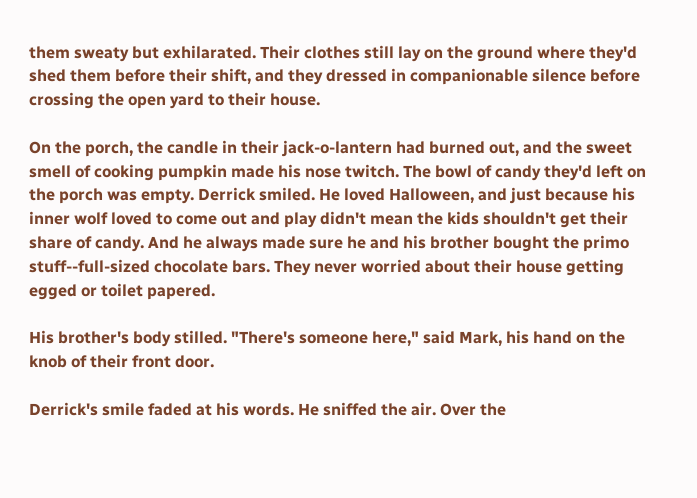them sweaty but exhilarated. Their clothes still lay on the ground where they'd shed them before their shift, and they dressed in companionable silence before crossing the open yard to their house.

On the porch, the candle in their jack-o-lantern had burned out, and the sweet smell of cooking pumpkin made his nose twitch. The bowl of candy they'd left on the porch was empty. Derrick smiled. He loved Halloween, and just because his inner wolf loved to come out and play didn't mean the kids shouldn't get their share of candy. And he always made sure he and his brother bought the primo stuff--full-sized chocolate bars. They never worried about their house getting egged or toilet papered.

His brother's body stilled. "There's someone here," said Mark, his hand on the knob of their front door.

Derrick's smile faded at his words. He sniffed the air. Over the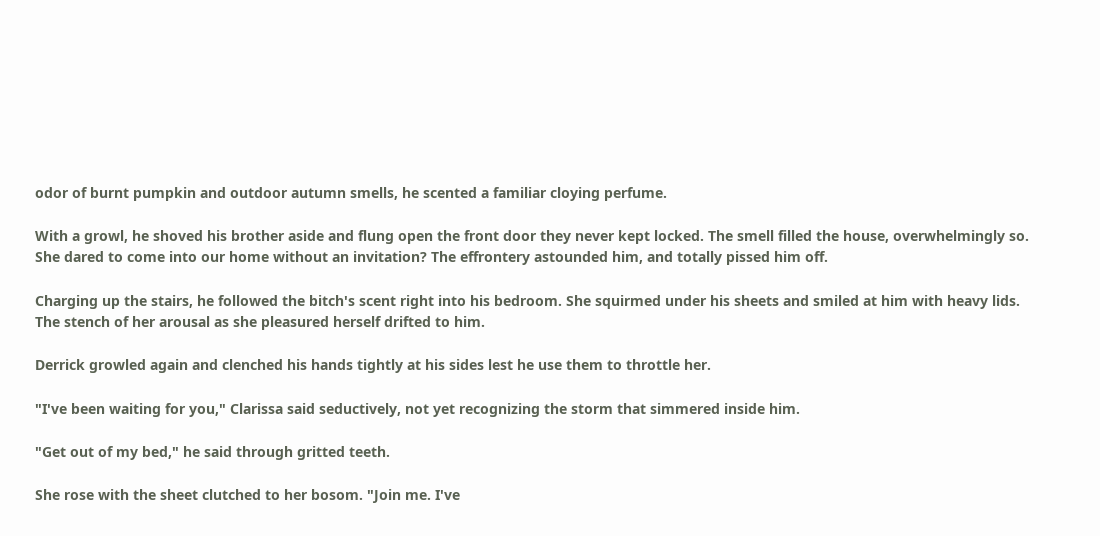odor of burnt pumpkin and outdoor autumn smells, he scented a familiar cloying perfume.

With a growl, he shoved his brother aside and flung open the front door they never kept locked. The smell filled the house, overwhelmingly so. She dared to come into our home without an invitation? The effrontery astounded him, and totally pissed him off.

Charging up the stairs, he followed the bitch's scent right into his bedroom. She squirmed under his sheets and smiled at him with heavy lids. The stench of her arousal as she pleasured herself drifted to him.

Derrick growled again and clenched his hands tightly at his sides lest he use them to throttle her.

"I've been waiting for you," Clarissa said seductively, not yet recognizing the storm that simmered inside him.

"Get out of my bed," he said through gritted teeth.

She rose with the sheet clutched to her bosom. "Join me. I've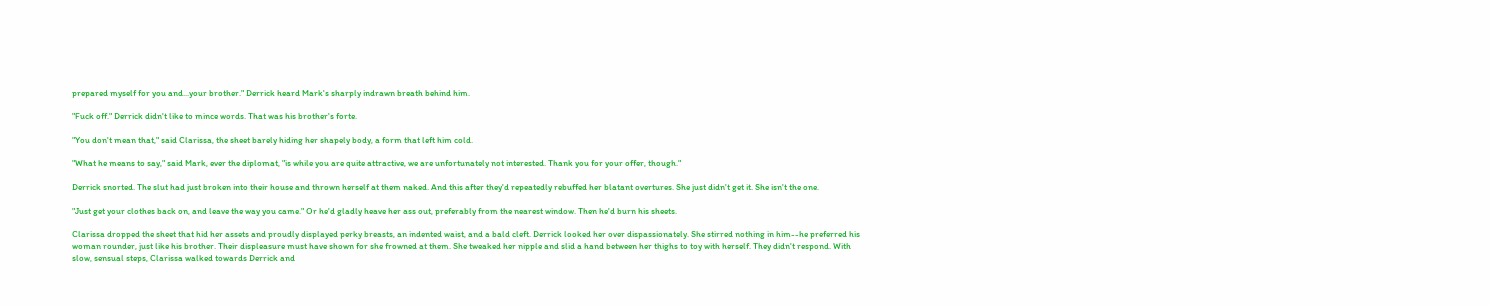prepared myself for you and...your brother." Derrick heard Mark's sharply indrawn breath behind him.

"Fuck off." Derrick didn't like to mince words. That was his brother's forte.

"You don't mean that," said Clarissa, the sheet barely hiding her shapely body, a form that left him cold.

"What he means to say," said Mark, ever the diplomat, "is while you are quite attractive, we are unfortunately not interested. Thank you for your offer, though."

Derrick snorted. The slut had just broken into their house and thrown herself at them naked. And this after they'd repeatedly rebuffed her blatant overtures. She just didn't get it. She isn't the one.

"Just get your clothes back on, and leave the way you came." Or he'd gladly heave her ass out, preferably from the nearest window. Then he'd burn his sheets.

Clarissa dropped the sheet that hid her assets and proudly displayed perky breasts, an indented waist, and a bald cleft. Derrick looked her over dispassionately. She stirred nothing in him--he preferred his woman rounder, just like his brother. Their displeasure must have shown for she frowned at them. She tweaked her nipple and slid a hand between her thighs to toy with herself. They didn't respond. With slow, sensual steps, Clarissa walked towards Derrick and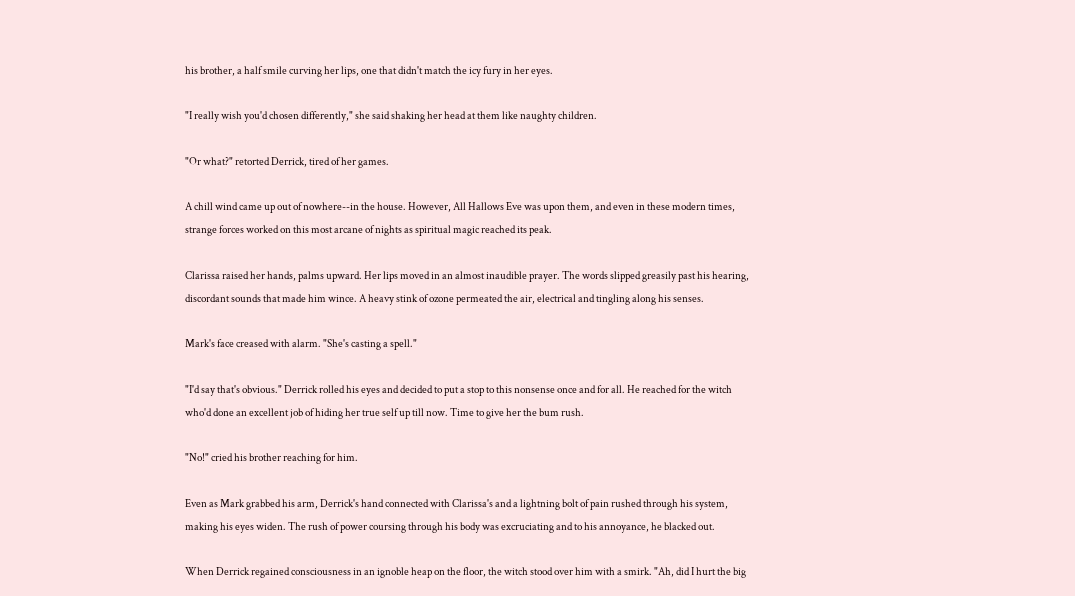his brother, a half smile curving her lips, one that didn't match the icy fury in her eyes.

"I really wish you'd chosen differently," she said shaking her head at them like naughty children.

"Or what?" retorted Derrick, tired of her games.

A chill wind came up out of nowhere--in the house. However, All Hallows Eve was upon them, and even in these modern times, strange forces worked on this most arcane of nights as spiritual magic reached its peak.

Clarissa raised her hands, palms upward. Her lips moved in an almost inaudible prayer. The words slipped greasily past his hearing, discordant sounds that made him wince. A heavy stink of ozone permeated the air, electrical and tingling along his senses.

Mark's face creased with alarm. "She's casting a spell."

"I'd say that's obvious." Derrick rolled his eyes and decided to put a stop to this nonsense once and for all. He reached for the witch who'd done an excellent job of hiding her true self up till now. Time to give her the bum rush.

"No!" cried his brother reaching for him.

Even as Mark grabbed his arm, Derrick's hand connected with Clarissa's and a lightning bolt of pain rushed through his system, making his eyes widen. The rush of power coursing through his body was excruciating and to his annoyance, he blacked out.

When Derrick regained consciousness in an ignoble heap on the floor, the witch stood over him with a smirk. "Ah, did I hurt the big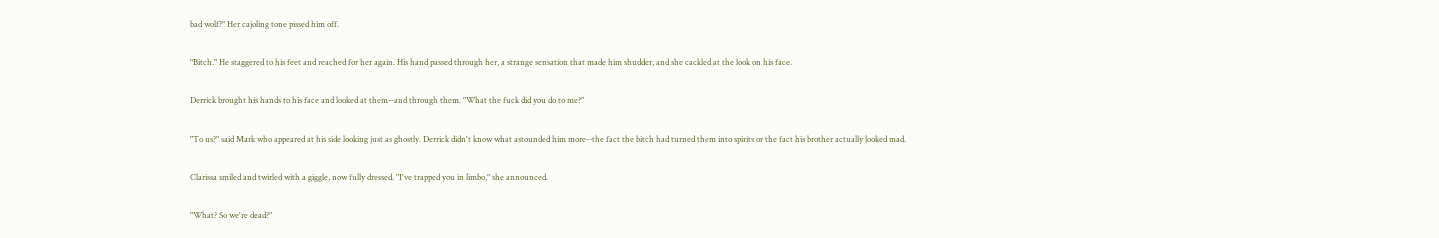bad wolf?" Her cajoling tone pissed him off.

"Bitch." He staggered to his feet and reached for her again. His hand passed through her, a strange sensation that made him shudder, and she cackled at the look on his face.

Derrick brought his hands to his face and looked at them--and through them. "What the fuck did you do to me?"

"To us?" said Mark who appeared at his side looking just as ghostly. Derrick didn't know what astounded him more--the fact the bitch had turned them into spirits or the fact his brother actually looked mad.

Clarissa smiled and twirled with a giggle, now fully dressed. "I've trapped you in limbo," she announced.

"What? So we're dead?"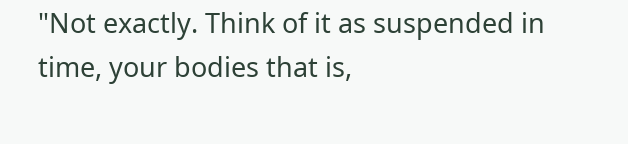"Not exactly. Think of it as suspended in time, your bodies that is,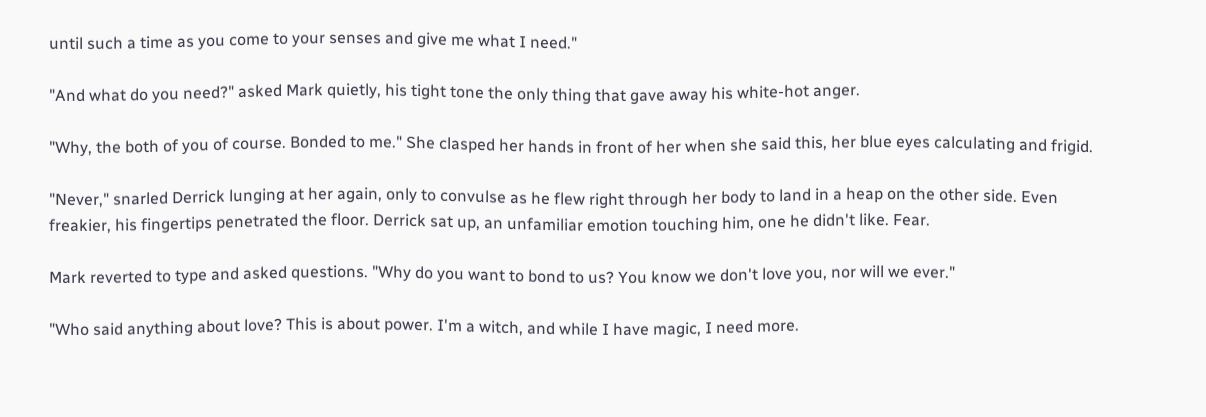until such a time as you come to your senses and give me what I need."

"And what do you need?" asked Mark quietly, his tight tone the only thing that gave away his white-hot anger.

"Why, the both of you of course. Bonded to me." She clasped her hands in front of her when she said this, her blue eyes calculating and frigid.

"Never," snarled Derrick lunging at her again, only to convulse as he flew right through her body to land in a heap on the other side. Even freakier, his fingertips penetrated the floor. Derrick sat up, an unfamiliar emotion touching him, one he didn't like. Fear.

Mark reverted to type and asked questions. "Why do you want to bond to us? You know we don't love you, nor will we ever."

"Who said anything about love? This is about power. I'm a witch, and while I have magic, I need more.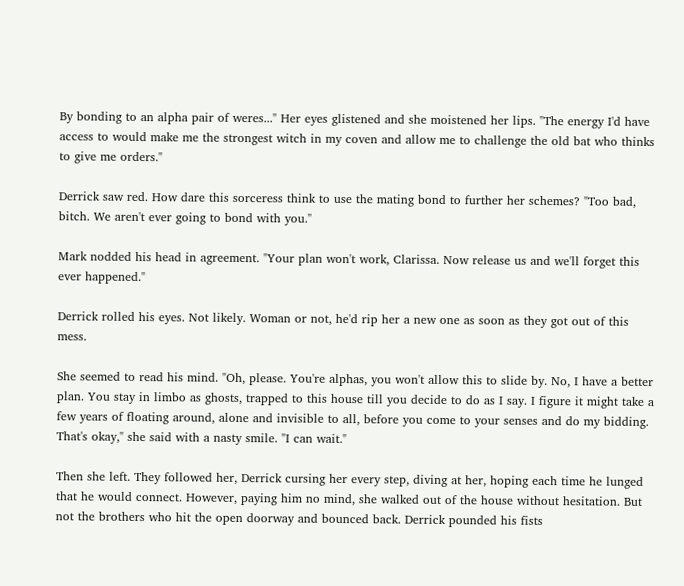By bonding to an alpha pair of weres..." Her eyes glistened and she moistened her lips. "The energy I'd have access to would make me the strongest witch in my coven and allow me to challenge the old bat who thinks to give me orders."

Derrick saw red. How dare this sorceress think to use the mating bond to further her schemes? "Too bad, bitch. We aren't ever going to bond with you."

Mark nodded his head in agreement. "Your plan won't work, Clarissa. Now release us and we'll forget this ever happened."

Derrick rolled his eyes. Not likely. Woman or not, he'd rip her a new one as soon as they got out of this mess.

She seemed to read his mind. "Oh, please. You're alphas, you won't allow this to slide by. No, I have a better plan. You stay in limbo as ghosts, trapped to this house till you decide to do as I say. I figure it might take a few years of floating around, alone and invisible to all, before you come to your senses and do my bidding. That's okay," she said with a nasty smile. "I can wait."

Then she left. They followed her, Derrick cursing her every step, diving at her, hoping each time he lunged that he would connect. However, paying him no mind, she walked out of the house without hesitation. But not the brothers who hit the open doorway and bounced back. Derrick pounded his fists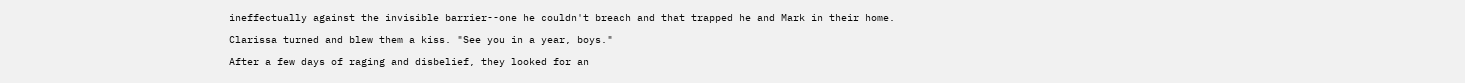ineffectually against the invisible barrier--one he couldn't breach and that trapped he and Mark in their home.

Clarissa turned and blew them a kiss. "See you in a year, boys."

After a few days of raging and disbelief, they looked for an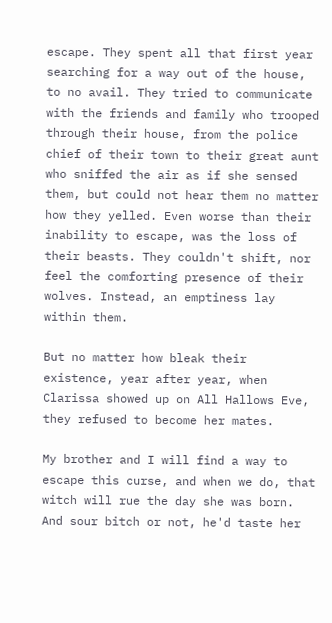escape. They spent all that first year searching for a way out of the house, to no avail. They tried to communicate with the friends and family who trooped through their house, from the police chief of their town to their great aunt who sniffed the air as if she sensed them, but could not hear them no matter how they yelled. Even worse than their inability to escape, was the loss of their beasts. They couldn't shift, nor feel the comforting presence of their wolves. Instead, an emptiness lay within them.

But no matter how bleak their existence, year after year, when Clarissa showed up on All Hallows Eve, they refused to become her mates.

My brother and I will find a way to escape this curse, and when we do, that witch will rue the day she was born. And sour bitch or not, he'd taste her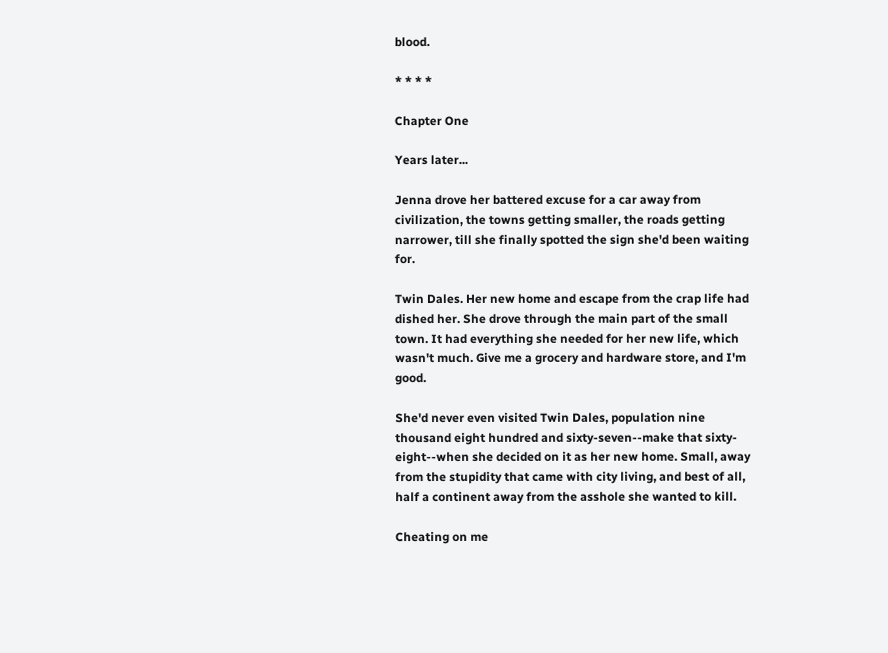blood.

* * * *

Chapter One

Years later...

Jenna drove her battered excuse for a car away from civilization, the towns getting smaller, the roads getting narrower, till she finally spotted the sign she'd been waiting for.

Twin Dales. Her new home and escape from the crap life had dished her. She drove through the main part of the small town. It had everything she needed for her new life, which wasn't much. Give me a grocery and hardware store, and I'm good.

She'd never even visited Twin Dales, population nine thousand eight hundred and sixty-seven--make that sixty-eight--when she decided on it as her new home. Small, away from the stupidity that came with city living, and best of all, half a continent away from the asshole she wanted to kill.

Cheating on me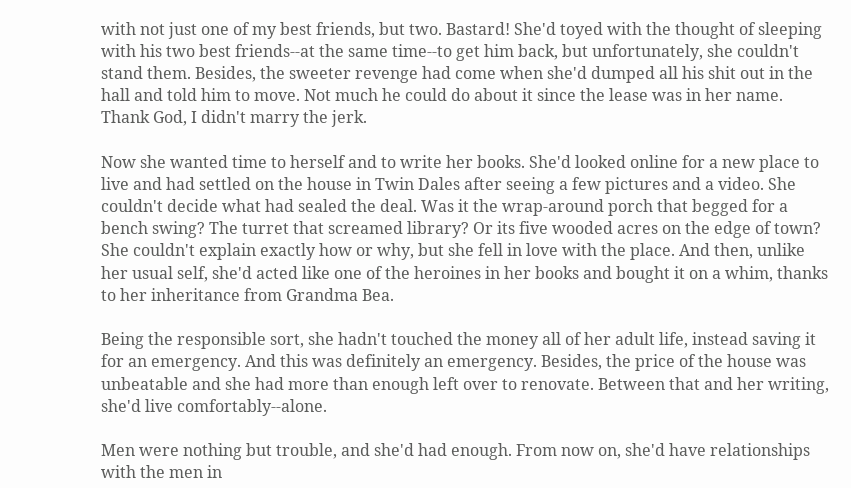with not just one of my best friends, but two. Bastard! She'd toyed with the thought of sleeping with his two best friends--at the same time--to get him back, but unfortunately, she couldn't stand them. Besides, the sweeter revenge had come when she'd dumped all his shit out in the hall and told him to move. Not much he could do about it since the lease was in her name. Thank God, I didn't marry the jerk.

Now she wanted time to herself and to write her books. She'd looked online for a new place to live and had settled on the house in Twin Dales after seeing a few pictures and a video. She couldn't decide what had sealed the deal. Was it the wrap-around porch that begged for a bench swing? The turret that screamed library? Or its five wooded acres on the edge of town? She couldn't explain exactly how or why, but she fell in love with the place. And then, unlike her usual self, she'd acted like one of the heroines in her books and bought it on a whim, thanks to her inheritance from Grandma Bea.

Being the responsible sort, she hadn't touched the money all of her adult life, instead saving it for an emergency. And this was definitely an emergency. Besides, the price of the house was unbeatable and she had more than enough left over to renovate. Between that and her writing, she'd live comfortably--alone.

Men were nothing but trouble, and she'd had enough. From now on, she'd have relationships with the men in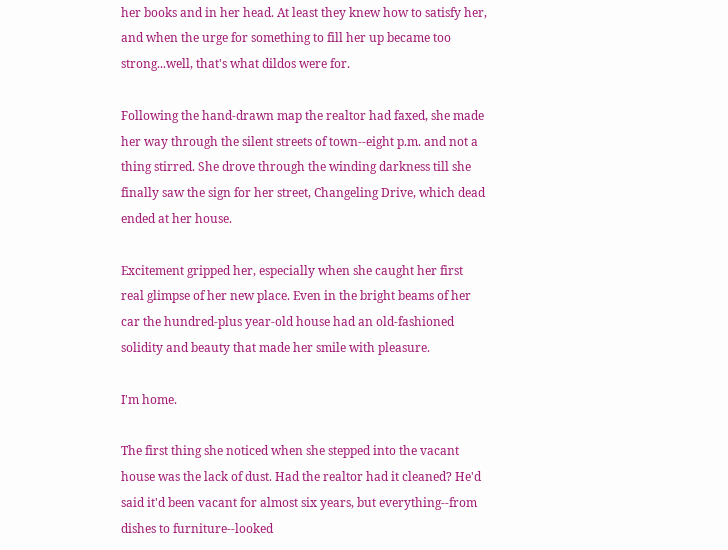her books and in her head. At least they knew how to satisfy her, and when the urge for something to fill her up became too strong...well, that's what dildos were for.

Following the hand-drawn map the realtor had faxed, she made her way through the silent streets of town--eight p.m. and not a thing stirred. She drove through the winding darkness till she finally saw the sign for her street, Changeling Drive, which dead ended at her house.

Excitement gripped her, especially when she caught her first real glimpse of her new place. Even in the bright beams of her car the hundred-plus year-old house had an old-fashioned solidity and beauty that made her smile with pleasure.

I'm home.

The first thing she noticed when she stepped into the vacant house was the lack of dust. Had the realtor had it cleaned? He'd said it'd been vacant for almost six years, but everything--from dishes to furniture--looked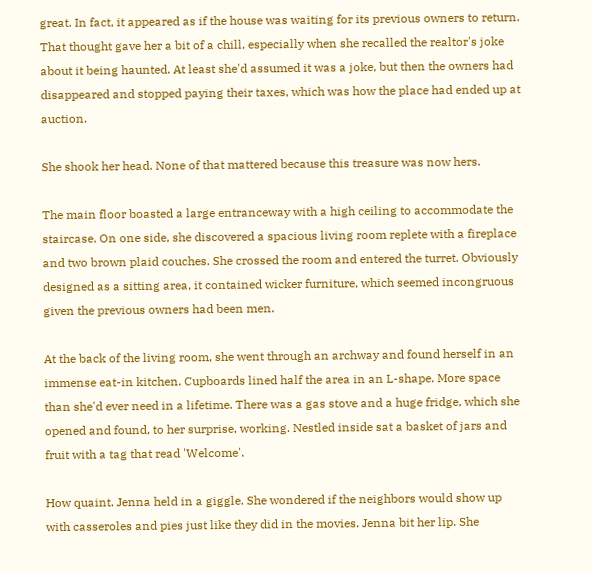great. In fact, it appeared as if the house was waiting for its previous owners to return. That thought gave her a bit of a chill, especially when she recalled the realtor's joke about it being haunted. At least she'd assumed it was a joke, but then the owners had disappeared and stopped paying their taxes, which was how the place had ended up at auction.

She shook her head. None of that mattered because this treasure was now hers.

The main floor boasted a large entranceway with a high ceiling to accommodate the staircase. On one side, she discovered a spacious living room replete with a fireplace and two brown plaid couches. She crossed the room and entered the turret. Obviously designed as a sitting area, it contained wicker furniture, which seemed incongruous given the previous owners had been men.

At the back of the living room, she went through an archway and found herself in an immense eat-in kitchen. Cupboards lined half the area in an L-shape. More space than she'd ever need in a lifetime. There was a gas stove and a huge fridge, which she opened and found, to her surprise, working. Nestled inside sat a basket of jars and fruit with a tag that read 'Welcome'.

How quaint. Jenna held in a giggle. She wondered if the neighbors would show up with casseroles and pies just like they did in the movies. Jenna bit her lip. She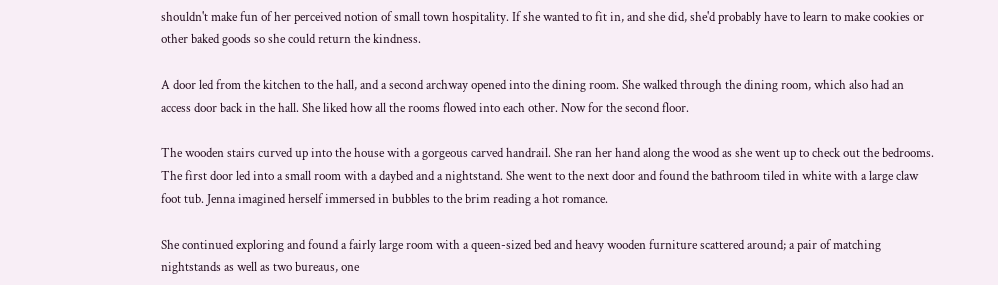shouldn't make fun of her perceived notion of small town hospitality. If she wanted to fit in, and she did, she'd probably have to learn to make cookies or other baked goods so she could return the kindness.

A door led from the kitchen to the hall, and a second archway opened into the dining room. She walked through the dining room, which also had an access door back in the hall. She liked how all the rooms flowed into each other. Now for the second floor.

The wooden stairs curved up into the house with a gorgeous carved handrail. She ran her hand along the wood as she went up to check out the bedrooms. The first door led into a small room with a daybed and a nightstand. She went to the next door and found the bathroom tiled in white with a large claw foot tub. Jenna imagined herself immersed in bubbles to the brim reading a hot romance.

She continued exploring and found a fairly large room with a queen-sized bed and heavy wooden furniture scattered around; a pair of matching nightstands as well as two bureaus, one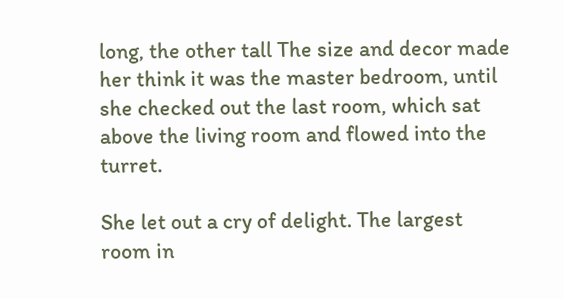long, the other tall The size and decor made her think it was the master bedroom, until she checked out the last room, which sat above the living room and flowed into the turret.

She let out a cry of delight. The largest room in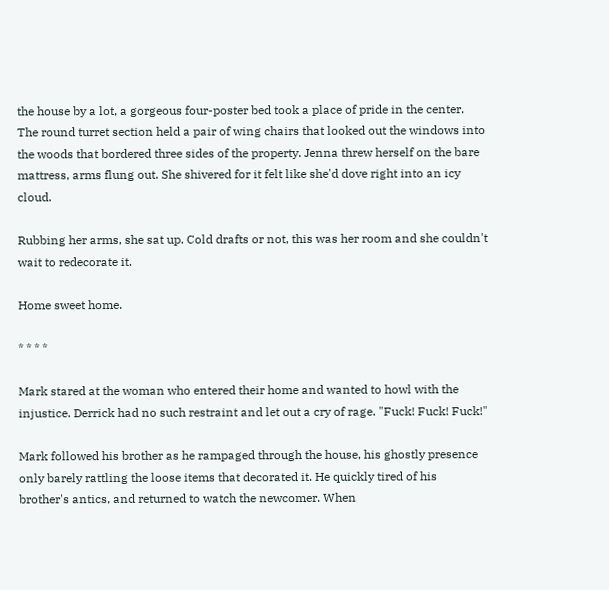the house by a lot, a gorgeous four-poster bed took a place of pride in the center. The round turret section held a pair of wing chairs that looked out the windows into the woods that bordered three sides of the property. Jenna threw herself on the bare mattress, arms flung out. She shivered for it felt like she'd dove right into an icy cloud.

Rubbing her arms, she sat up. Cold drafts or not, this was her room and she couldn't wait to redecorate it.

Home sweet home.

* * * *

Mark stared at the woman who entered their home and wanted to howl with the injustice. Derrick had no such restraint and let out a cry of rage. "Fuck! Fuck! Fuck!"

Mark followed his brother as he rampaged through the house, his ghostly presence only barely rattling the loose items that decorated it. He quickly tired of his brother's antics, and returned to watch the newcomer. When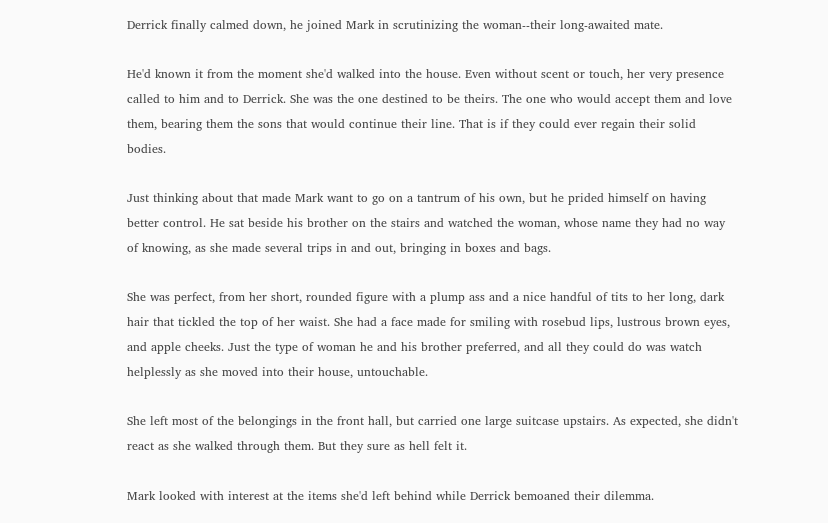Derrick finally calmed down, he joined Mark in scrutinizing the woman--their long-awaited mate.

He'd known it from the moment she'd walked into the house. Even without scent or touch, her very presence called to him and to Derrick. She was the one destined to be theirs. The one who would accept them and love them, bearing them the sons that would continue their line. That is if they could ever regain their solid bodies.

Just thinking about that made Mark want to go on a tantrum of his own, but he prided himself on having better control. He sat beside his brother on the stairs and watched the woman, whose name they had no way of knowing, as she made several trips in and out, bringing in boxes and bags.

She was perfect, from her short, rounded figure with a plump ass and a nice handful of tits to her long, dark hair that tickled the top of her waist. She had a face made for smiling with rosebud lips, lustrous brown eyes, and apple cheeks. Just the type of woman he and his brother preferred, and all they could do was watch helplessly as she moved into their house, untouchable.

She left most of the belongings in the front hall, but carried one large suitcase upstairs. As expected, she didn't react as she walked through them. But they sure as hell felt it.

Mark looked with interest at the items she'd left behind while Derrick bemoaned their dilemma.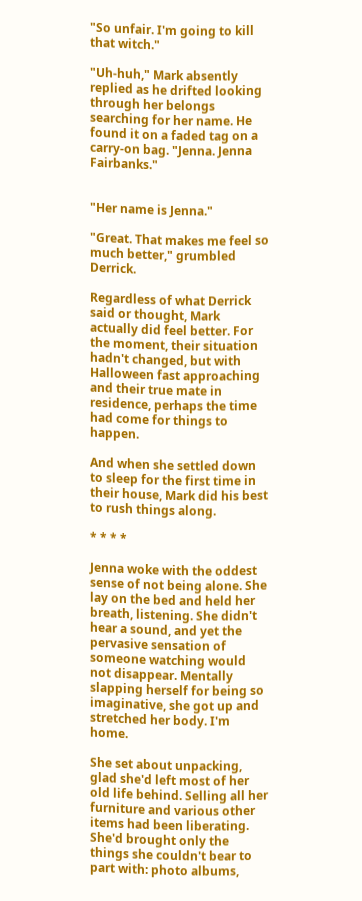"So unfair. I'm going to kill that witch."

"Uh-huh," Mark absently replied as he drifted looking through her belongs searching for her name. He found it on a faded tag on a carry-on bag. "Jenna. Jenna Fairbanks."


"Her name is Jenna."

"Great. That makes me feel so much better," grumbled Derrick.

Regardless of what Derrick said or thought, Mark actually did feel better. For the moment, their situation hadn't changed, but with Halloween fast approaching and their true mate in residence, perhaps the time had come for things to happen.

And when she settled down to sleep for the first time in their house, Mark did his best to rush things along.

* * * *

Jenna woke with the oddest sense of not being alone. She lay on the bed and held her breath, listening. She didn't hear a sound, and yet the pervasive sensation of someone watching would not disappear. Mentally slapping herself for being so imaginative, she got up and stretched her body. I'm home.

She set about unpacking, glad she'd left most of her old life behind. Selling all her furniture and various other items had been liberating. She'd brought only the things she couldn't bear to part with: photo albums,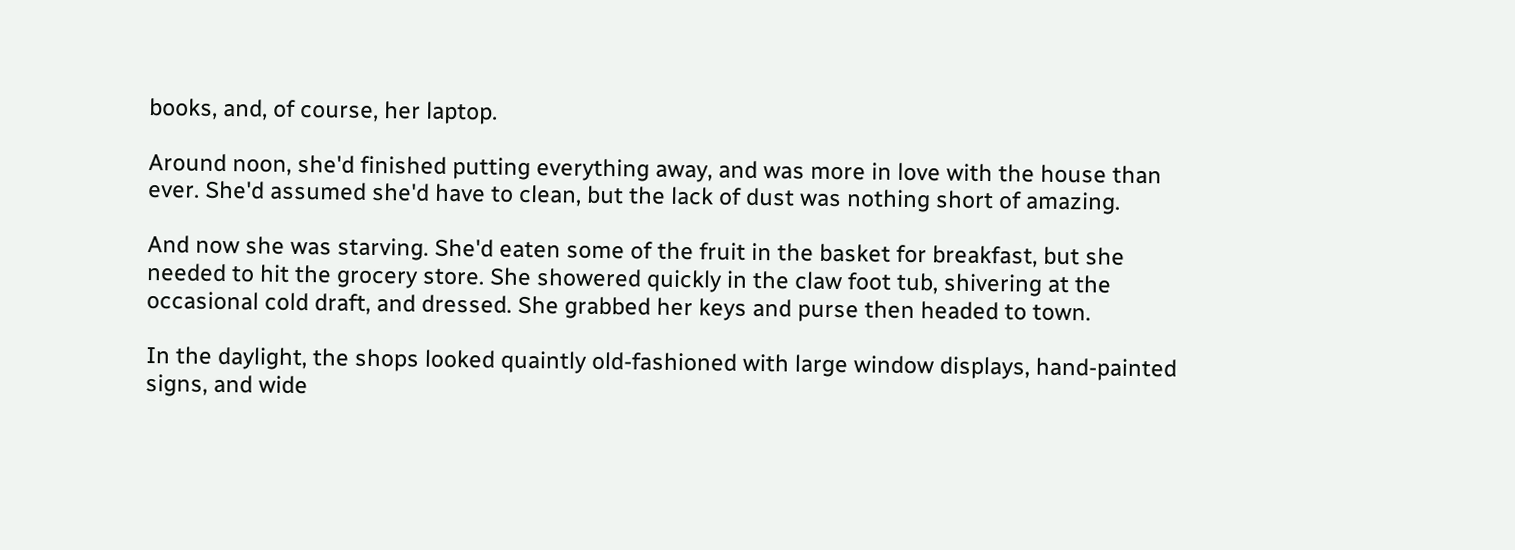books, and, of course, her laptop.

Around noon, she'd finished putting everything away, and was more in love with the house than ever. She'd assumed she'd have to clean, but the lack of dust was nothing short of amazing.

And now she was starving. She'd eaten some of the fruit in the basket for breakfast, but she needed to hit the grocery store. She showered quickly in the claw foot tub, shivering at the occasional cold draft, and dressed. She grabbed her keys and purse then headed to town.

In the daylight, the shops looked quaintly old-fashioned with large window displays, hand-painted signs, and wide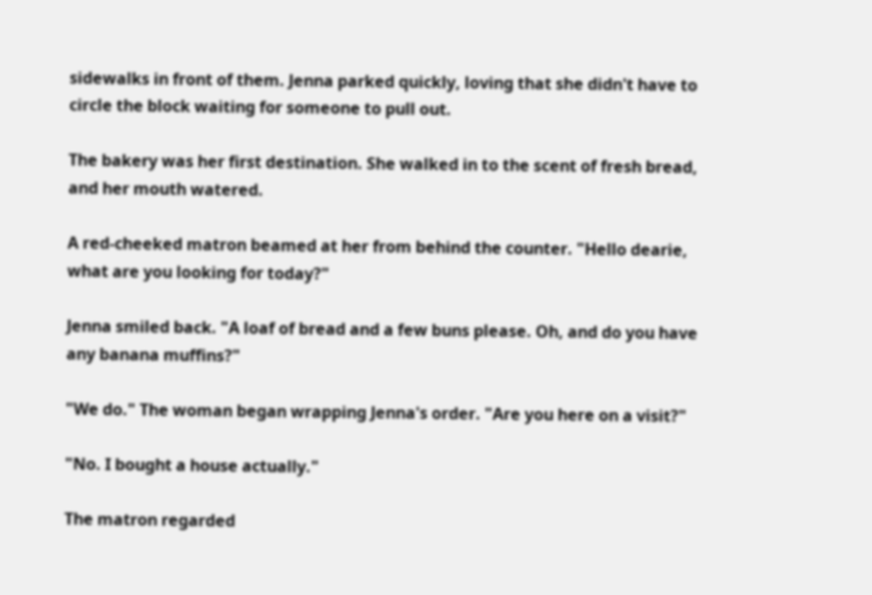sidewalks in front of them. Jenna parked quickly, loving that she didn't have to circle the block waiting for someone to pull out.

The bakery was her first destination. She walked in to the scent of fresh bread, and her mouth watered.

A red-cheeked matron beamed at her from behind the counter. "Hello dearie, what are you looking for today?"

Jenna smiled back. "A loaf of bread and a few buns please. Oh, and do you have any banana muffins?"

"We do." The woman began wrapping Jenna's order. "Are you here on a visit?"

"No. I bought a house actually."

The matron regarded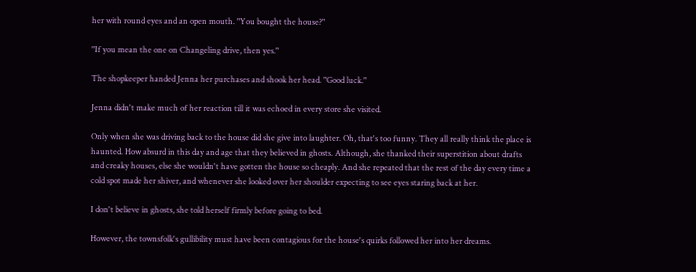her with round eyes and an open mouth. "You bought the house?"

"If you mean the one on Changeling drive, then yes."

The shopkeeper handed Jenna her purchases and shook her head. "Good luck."

Jenna didn't make much of her reaction till it was echoed in every store she visited.

Only when she was driving back to the house did she give into laughter. Oh, that's too funny. They all really think the place is haunted. How absurd in this day and age that they believed in ghosts. Although, she thanked their superstition about drafts and creaky houses, else she wouldn't have gotten the house so cheaply. And she repeated that the rest of the day every time a cold spot made her shiver, and whenever she looked over her shoulder expecting to see eyes staring back at her.

I don't believe in ghosts, she told herself firmly before going to bed.

However, the townsfolk's gullibility must have been contagious for the house's quirks followed her into her dreams.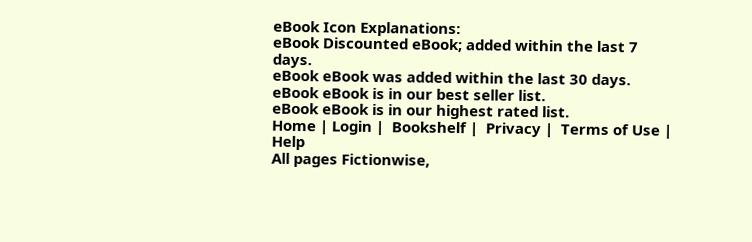eBook Icon Explanations:
eBook Discounted eBook; added within the last 7 days.
eBook eBook was added within the last 30 days.
eBook eBook is in our best seller list.
eBook eBook is in our highest rated list.
Home | Login |  Bookshelf |  Privacy |  Terms of Use |  Help
All pages Fictionwise,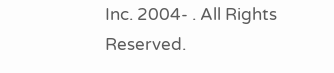Inc. 2004- . All Rights Reserved.